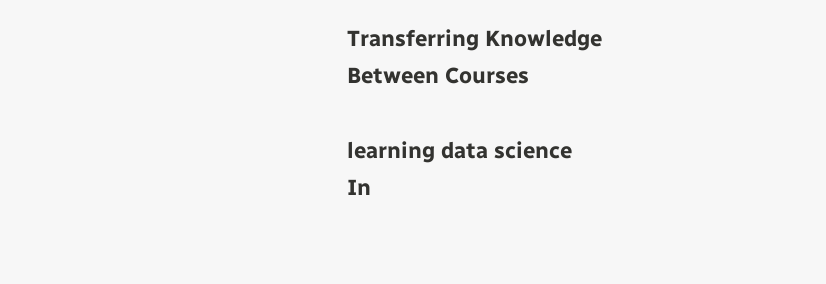Transferring Knowledge Between Courses

learning data science
In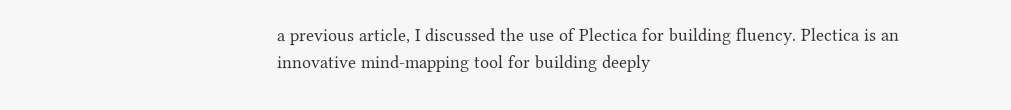a previous article, I discussed the use of Plectica for building fluency. Plectica is an innovative mind-mapping tool for building deeply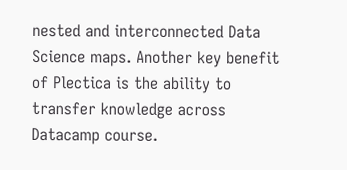nested and interconnected Data Science maps. Another key benefit of Plectica is the ability to transfer knowledge across Datacamp course.